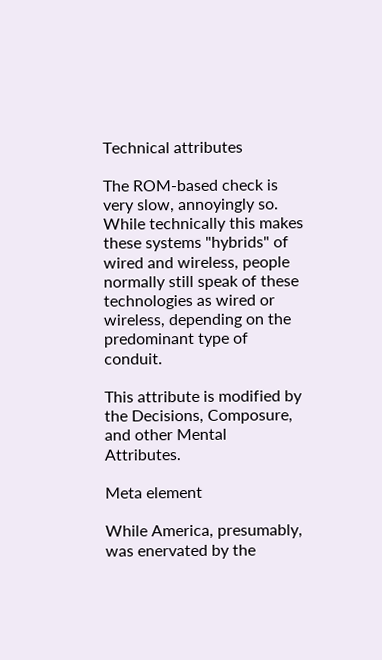Technical attributes

The ROM-based check is very slow, annoyingly so. While technically this makes these systems "hybrids" of wired and wireless, people normally still speak of these technologies as wired or wireless, depending on the predominant type of conduit.

This attribute is modified by the Decisions, Composure, and other Mental Attributes.

Meta element

While America, presumably, was enervated by the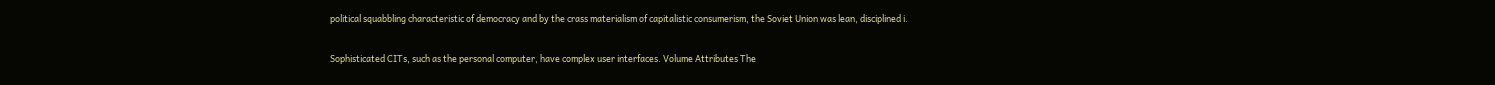political squabbling characteristic of democracy and by the crass materialism of capitalistic consumerism, the Soviet Union was lean, disciplined i.

Sophisticated CITs, such as the personal computer, have complex user interfaces. Volume Attributes The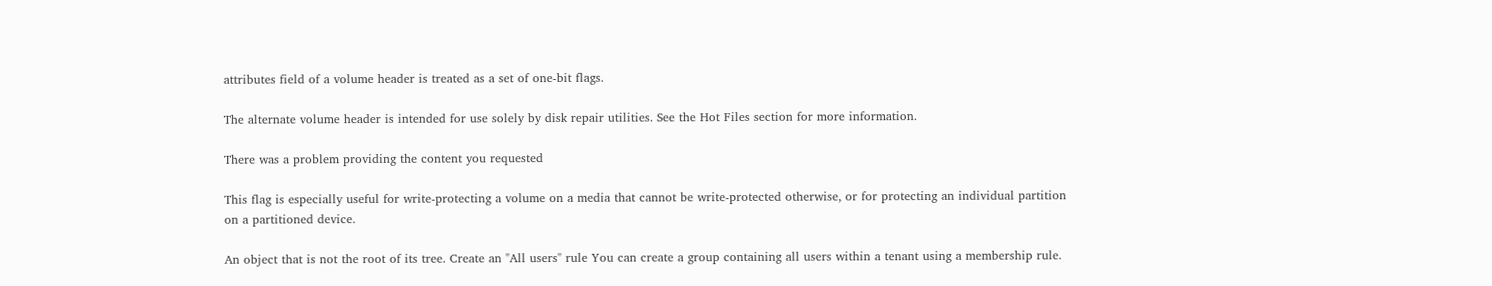attributes field of a volume header is treated as a set of one-bit flags.

The alternate volume header is intended for use solely by disk repair utilities. See the Hot Files section for more information.

There was a problem providing the content you requested

This flag is especially useful for write-protecting a volume on a media that cannot be write-protected otherwise, or for protecting an individual partition on a partitioned device.

An object that is not the root of its tree. Create an "All users" rule You can create a group containing all users within a tenant using a membership rule.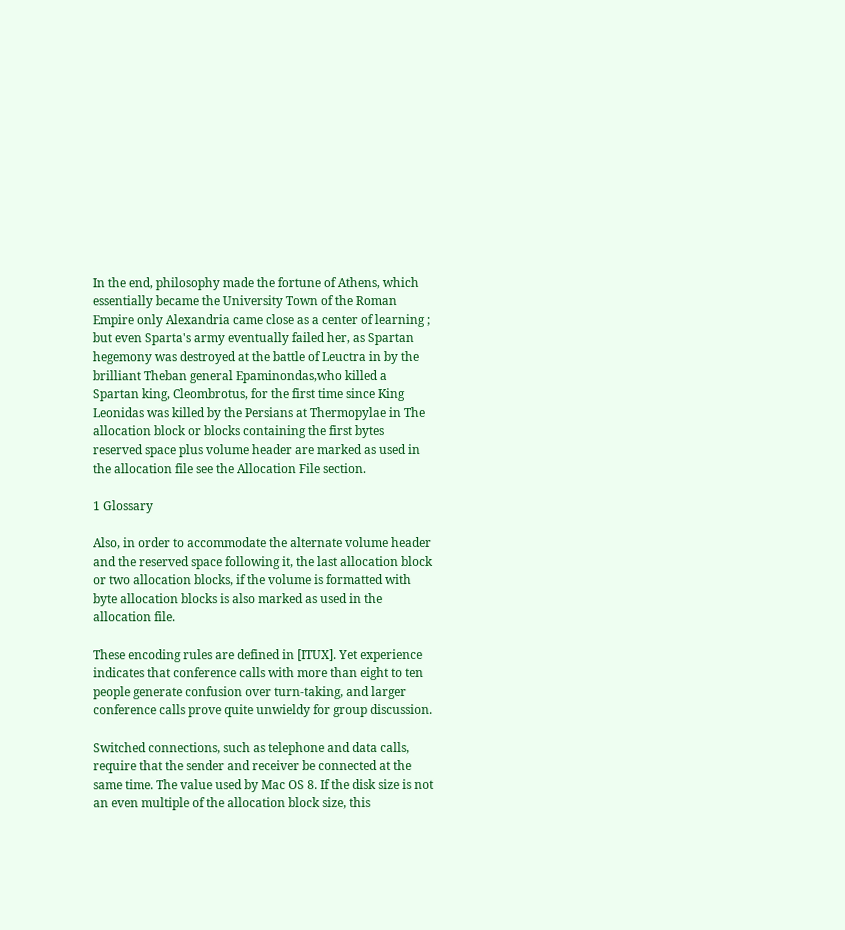In the end, philosophy made the fortune of Athens, which essentially became the University Town of the Roman Empire only Alexandria came close as a center of learning ; but even Sparta's army eventually failed her, as Spartan hegemony was destroyed at the battle of Leuctra in by the brilliant Theban general Epaminondas,who killed a Spartan king, Cleombrotus, for the first time since King Leonidas was killed by the Persians at Thermopylae in The allocation block or blocks containing the first bytes reserved space plus volume header are marked as used in the allocation file see the Allocation File section.

1 Glossary

Also, in order to accommodate the alternate volume header and the reserved space following it, the last allocation block or two allocation blocks, if the volume is formatted with byte allocation blocks is also marked as used in the allocation file.

These encoding rules are defined in [ITUX]. Yet experience indicates that conference calls with more than eight to ten people generate confusion over turn-taking, and larger conference calls prove quite unwieldy for group discussion.

Switched connections, such as telephone and data calls, require that the sender and receiver be connected at the same time. The value used by Mac OS 8. If the disk size is not an even multiple of the allocation block size, this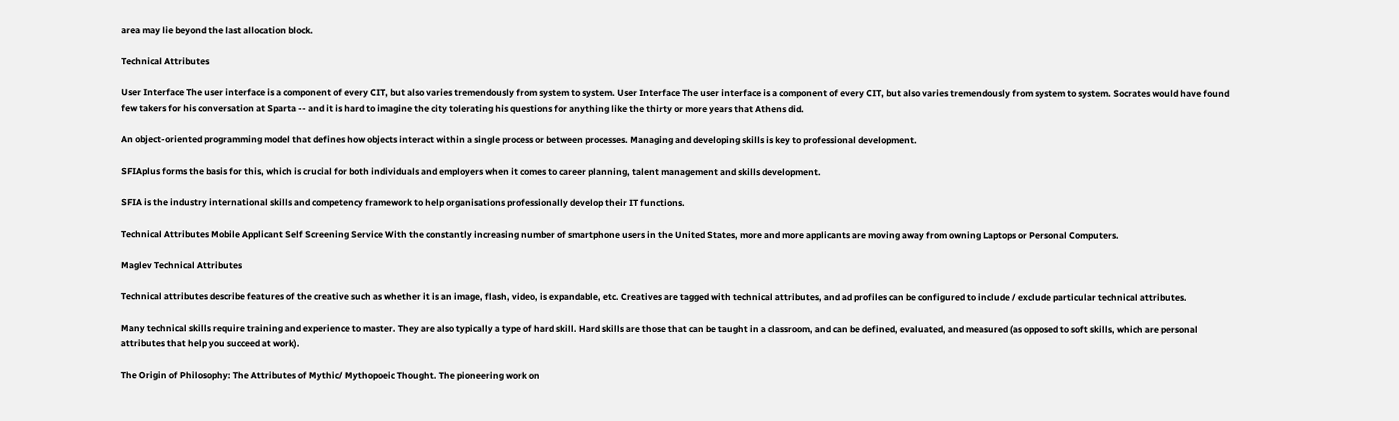area may lie beyond the last allocation block.

Technical Attributes

User Interface The user interface is a component of every CIT, but also varies tremendously from system to system. User Interface The user interface is a component of every CIT, but also varies tremendously from system to system. Socrates would have found few takers for his conversation at Sparta -- and it is hard to imagine the city tolerating his questions for anything like the thirty or more years that Athens did.

An object-oriented programming model that defines how objects interact within a single process or between processes. Managing and developing skills is key to professional development.

SFIAplus forms the basis for this, which is crucial for both individuals and employers when it comes to career planning, talent management and skills development.

SFIA is the industry international skills and competency framework to help organisations professionally develop their IT functions.

Technical Attributes Mobile Applicant Self Screening Service With the constantly increasing number of smartphone users in the United States, more and more applicants are moving away from owning Laptops or Personal Computers.

Maglev Technical Attributes

Technical attributes describe features of the creative such as whether it is an image, flash, video, is expandable, etc. Creatives are tagged with technical attributes, and ad profiles can be configured to include / exclude particular technical attributes.

Many technical skills require training and experience to master. They are also typically a type of hard skill. Hard skills are those that can be taught in a classroom, and can be defined, evaluated, and measured (as opposed to soft skills, which are personal attributes that help you succeed at work).

The Origin of Philosophy: The Attributes of Mythic/ Mythopoeic Thought. The pioneering work on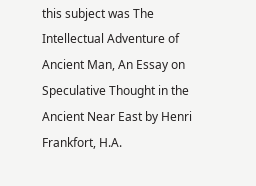this subject was The Intellectual Adventure of Ancient Man, An Essay on Speculative Thought in the Ancient Near East by Henri Frankfort, H.A.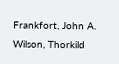Frankfort, John A. Wilson, Thorkild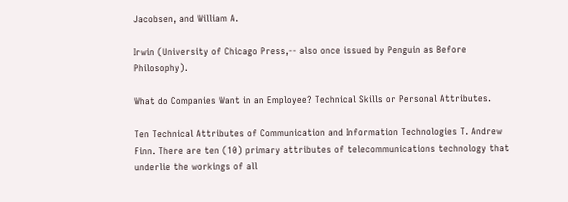Jacobsen, and William A.

Irwin (University of Chicago Press,-- also once issued by Penguin as Before Philosophy).

What do Companies Want in an Employee? Technical Skills or Personal Attributes.

Ten Technical Attributes of Communication and Information Technologies T. Andrew Finn. There are ten (10) primary attributes of telecommunications technology that underlie the workings of all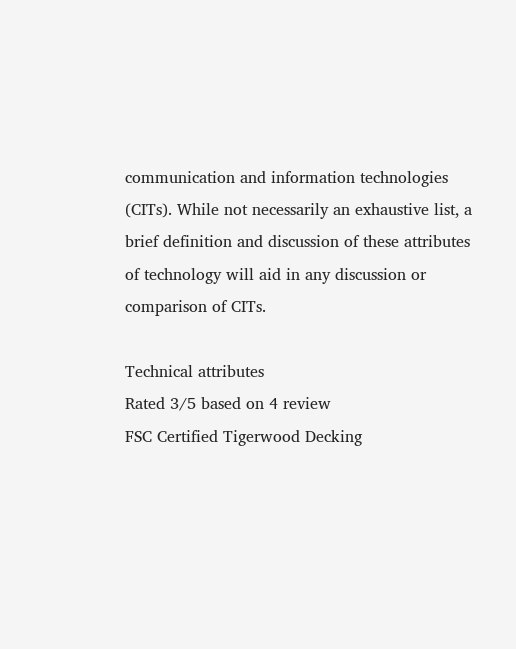communication and information technologies (CITs). While not necessarily an exhaustive list, a brief definition and discussion of these attributes of technology will aid in any discussion or comparison of CITs.

Technical attributes
Rated 3/5 based on 4 review
FSC Certified Tigerwood Decking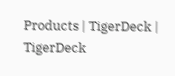Products | TigerDeck | TigerDeck